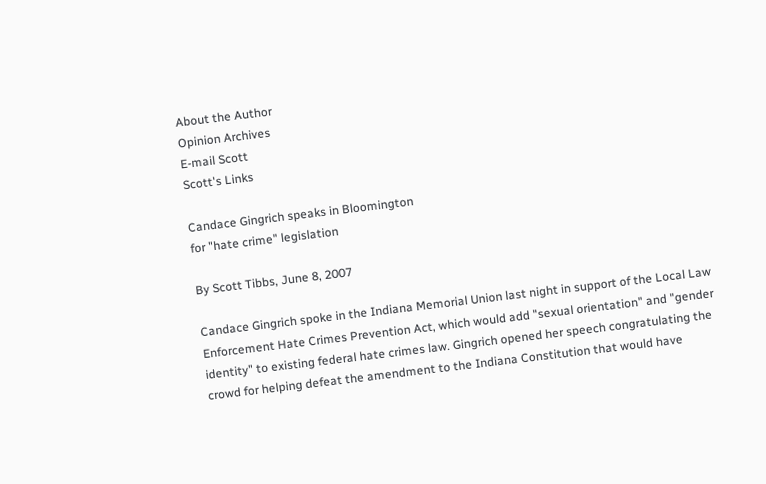About the Author
Opinion Archives
E-mail Scott
Scott's Links

Candace Gingrich speaks in Bloomington
for "hate crime" legislation

By Scott Tibbs, June 8, 2007

Candace Gingrich spoke in the Indiana Memorial Union last night in support of the Local Law Enforcement Hate Crimes Prevention Act, which would add "sexual orientation" and "gender identity" to existing federal hate crimes law. Gingrich opened her speech congratulating the crowd for helping defeat the amendment to the Indiana Constitution that would have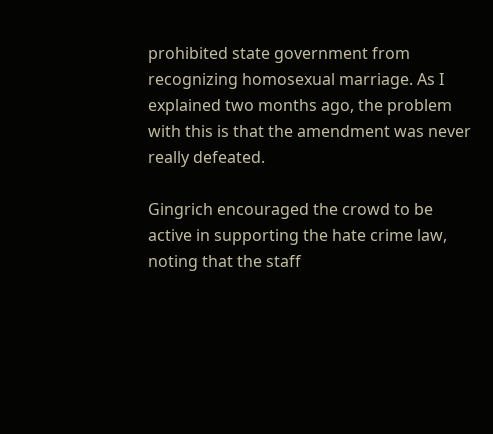prohibited state government from recognizing homosexual marriage. As I explained two months ago, the problem with this is that the amendment was never really defeated.

Gingrich encouraged the crowd to be active in supporting the hate crime law, noting that the staff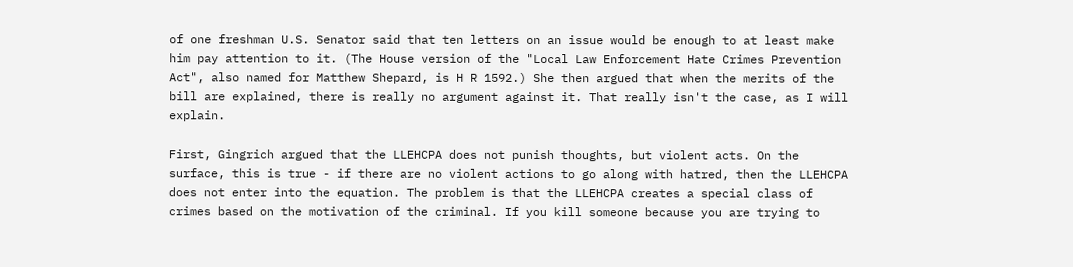of one freshman U.S. Senator said that ten letters on an issue would be enough to at least make him pay attention to it. (The House version of the "Local Law Enforcement Hate Crimes Prevention Act", also named for Matthew Shepard, is H R 1592.) She then argued that when the merits of the bill are explained, there is really no argument against it. That really isn't the case, as I will explain.

First, Gingrich argued that the LLEHCPA does not punish thoughts, but violent acts. On the surface, this is true - if there are no violent actions to go along with hatred, then the LLEHCPA does not enter into the equation. The problem is that the LLEHCPA creates a special class of crimes based on the motivation of the criminal. If you kill someone because you are trying to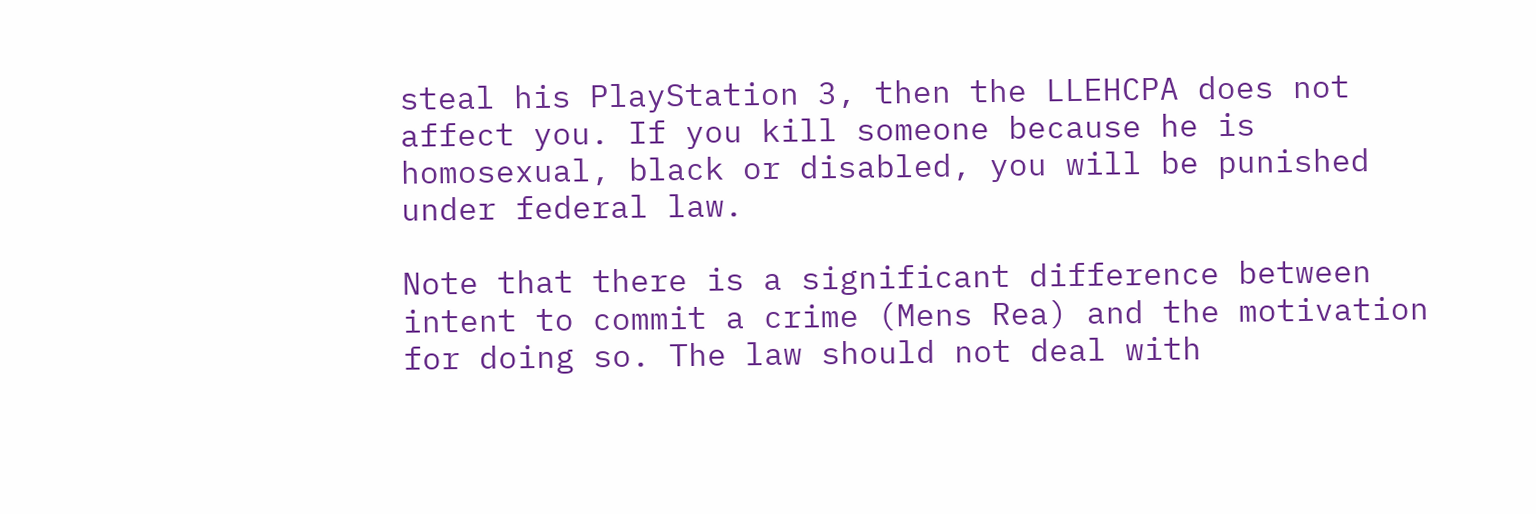steal his PlayStation 3, then the LLEHCPA does not affect you. If you kill someone because he is homosexual, black or disabled, you will be punished under federal law.

Note that there is a significant difference between intent to commit a crime (Mens Rea) and the motivation for doing so. The law should not deal with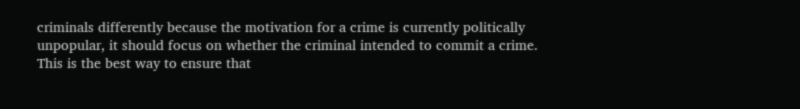criminals differently because the motivation for a crime is currently politically unpopular, it should focus on whether the criminal intended to commit a crime. This is the best way to ensure that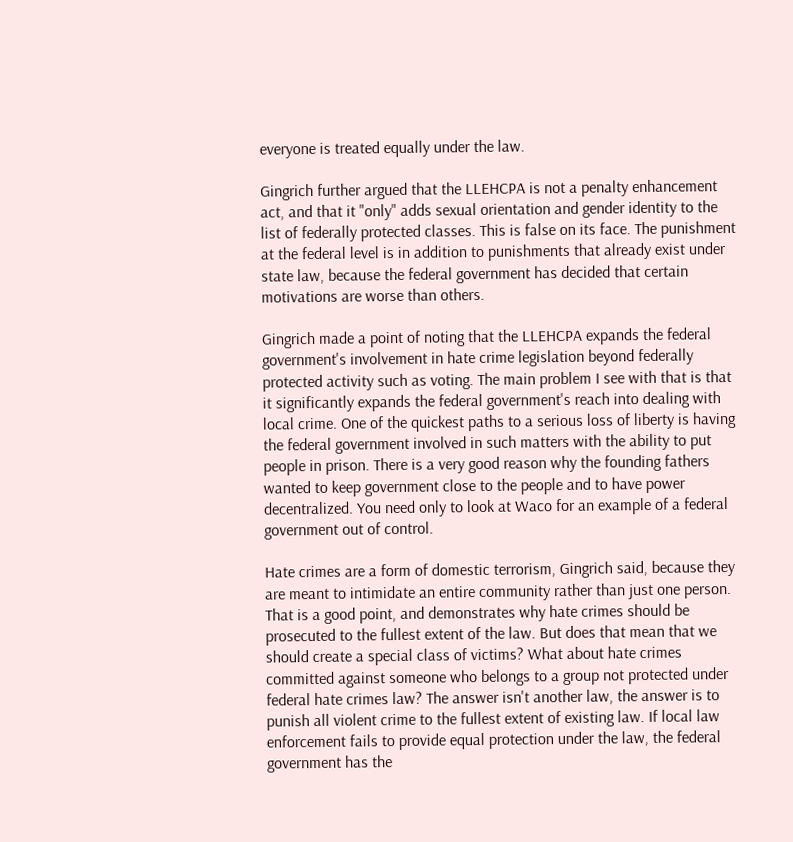everyone is treated equally under the law.

Gingrich further argued that the LLEHCPA is not a penalty enhancement act, and that it "only" adds sexual orientation and gender identity to the list of federally protected classes. This is false on its face. The punishment at the federal level is in addition to punishments that already exist under state law, because the federal government has decided that certain motivations are worse than others.

Gingrich made a point of noting that the LLEHCPA expands the federal government's involvement in hate crime legislation beyond federally protected activity such as voting. The main problem I see with that is that it significantly expands the federal government's reach into dealing with local crime. One of the quickest paths to a serious loss of liberty is having the federal government involved in such matters with the ability to put people in prison. There is a very good reason why the founding fathers wanted to keep government close to the people and to have power decentralized. You need only to look at Waco for an example of a federal government out of control.

Hate crimes are a form of domestic terrorism, Gingrich said, because they are meant to intimidate an entire community rather than just one person. That is a good point, and demonstrates why hate crimes should be prosecuted to the fullest extent of the law. But does that mean that we should create a special class of victims? What about hate crimes committed against someone who belongs to a group not protected under federal hate crimes law? The answer isn't another law, the answer is to punish all violent crime to the fullest extent of existing law. If local law enforcement fails to provide equal protection under the law, the federal government has the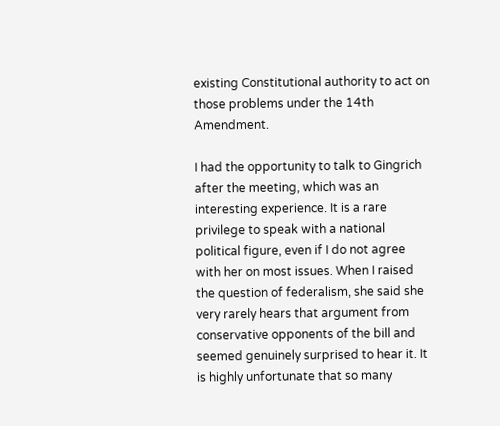existing Constitutional authority to act on those problems under the 14th Amendment.

I had the opportunity to talk to Gingrich after the meeting, which was an interesting experience. It is a rare privilege to speak with a national political figure, even if I do not agree with her on most issues. When I raised the question of federalism, she said she very rarely hears that argument from conservative opponents of the bill and seemed genuinely surprised to hear it. It is highly unfortunate that so many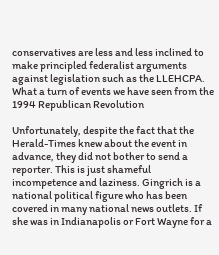conservatives are less and less inclined to make principled federalist arguments against legislation such as the LLEHCPA. What a turn of events we have seen from the 1994 Republican Revolution

Unfortunately, despite the fact that the Herald-Times knew about the event in advance, they did not bother to send a reporter. This is just shameful incompetence and laziness. Gingrich is a national political figure who has been covered in many national news outlets. If she was in Indianapolis or Fort Wayne for a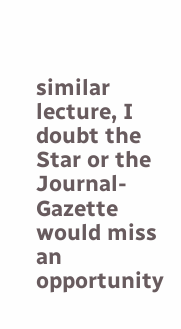similar lecture, I doubt the Star or the Journal-Gazette would miss an opportunity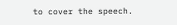to cover the speech.